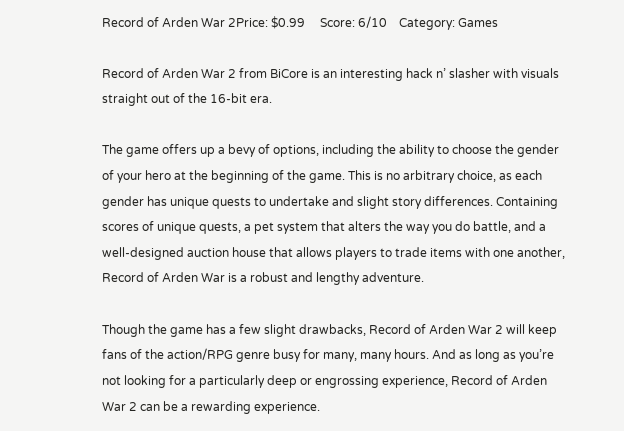Record of Arden War 2Price: $0.99     Score: 6/10    Category: Games

Record of Arden War 2 from BiCore is an interesting hack n’ slasher with visuals straight out of the 16-bit era.

The game offers up a bevy of options, including the ability to choose the gender of your hero at the beginning of the game. This is no arbitrary choice, as each gender has unique quests to undertake and slight story differences. Containing scores of unique quests, a pet system that alters the way you do battle, and a well-designed auction house that allows players to trade items with one another, Record of Arden War is a robust and lengthy adventure.

Though the game has a few slight drawbacks, Record of Arden War 2 will keep fans of the action/RPG genre busy for many, many hours. And as long as you’re not looking for a particularly deep or engrossing experience, Record of Arden War 2 can be a rewarding experience.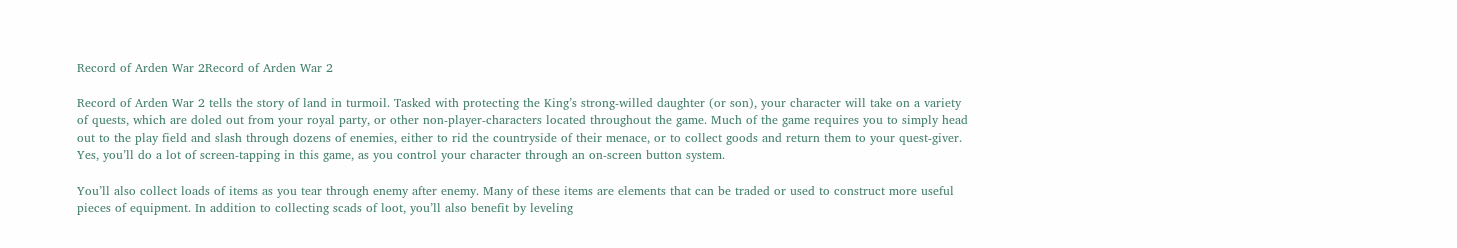Record of Arden War 2Record of Arden War 2

Record of Arden War 2 tells the story of land in turmoil. Tasked with protecting the King’s strong-willed daughter (or son), your character will take on a variety of quests, which are doled out from your royal party, or other non-player-characters located throughout the game. Much of the game requires you to simply head out to the play field and slash through dozens of enemies, either to rid the countryside of their menace, or to collect goods and return them to your quest-giver. Yes, you’ll do a lot of screen-tapping in this game, as you control your character through an on-screen button system.

You’ll also collect loads of items as you tear through enemy after enemy. Many of these items are elements that can be traded or used to construct more useful pieces of equipment. In addition to collecting scads of loot, you’ll also benefit by leveling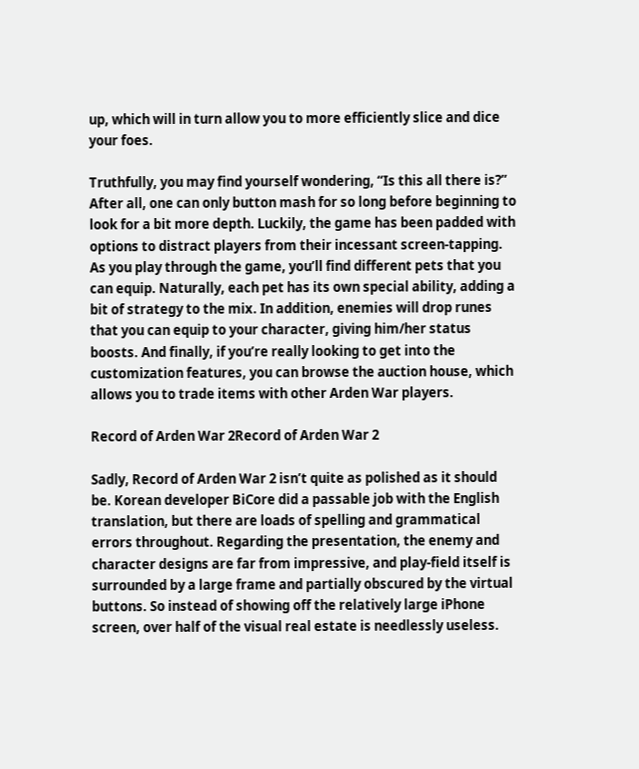up, which will in turn allow you to more efficiently slice and dice your foes.

Truthfully, you may find yourself wondering, “Is this all there is?” After all, one can only button mash for so long before beginning to look for a bit more depth. Luckily, the game has been padded with options to distract players from their incessant screen-tapping. As you play through the game, you’ll find different pets that you can equip. Naturally, each pet has its own special ability, adding a bit of strategy to the mix. In addition, enemies will drop runes that you can equip to your character, giving him/her status boosts. And finally, if you’re really looking to get into the customization features, you can browse the auction house, which allows you to trade items with other Arden War players.

Record of Arden War 2Record of Arden War 2

Sadly, Record of Arden War 2 isn’t quite as polished as it should be. Korean developer BiCore did a passable job with the English translation, but there are loads of spelling and grammatical errors throughout. Regarding the presentation, the enemy and character designs are far from impressive, and play-field itself is surrounded by a large frame and partially obscured by the virtual buttons. So instead of showing off the relatively large iPhone screen, over half of the visual real estate is needlessly useless.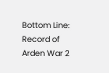Bottom Line: Record of Arden War 2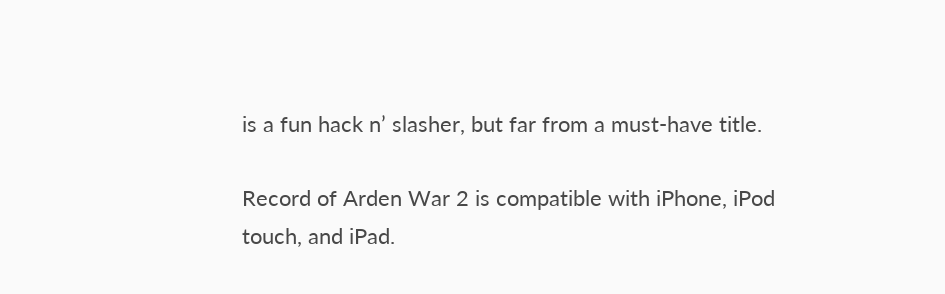is a fun hack n’ slasher, but far from a must-have title.

Record of Arden War 2 is compatible with iPhone, iPod touch, and iPad.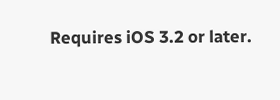Requires iOS 3.2 or later.